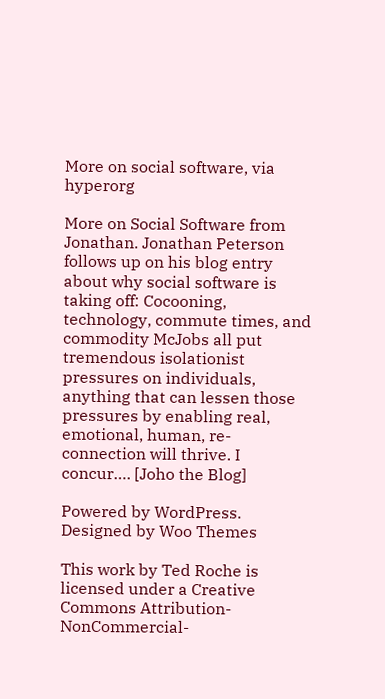More on social software, via hyperorg

More on Social Software from Jonathan. Jonathan Peterson follows up on his blog entry about why social software is taking off: Cocooning, technology, commute times, and commodity McJobs all put tremendous isolationist pressures on individuals, anything that can lessen those pressures by enabling real, emotional, human, re-connection will thrive. I concur…. [Joho the Blog]

Powered by WordPress. Designed by Woo Themes

This work by Ted Roche is licensed under a Creative Commons Attribution-NonCommercial-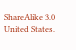ShareAlike 3.0 United States.